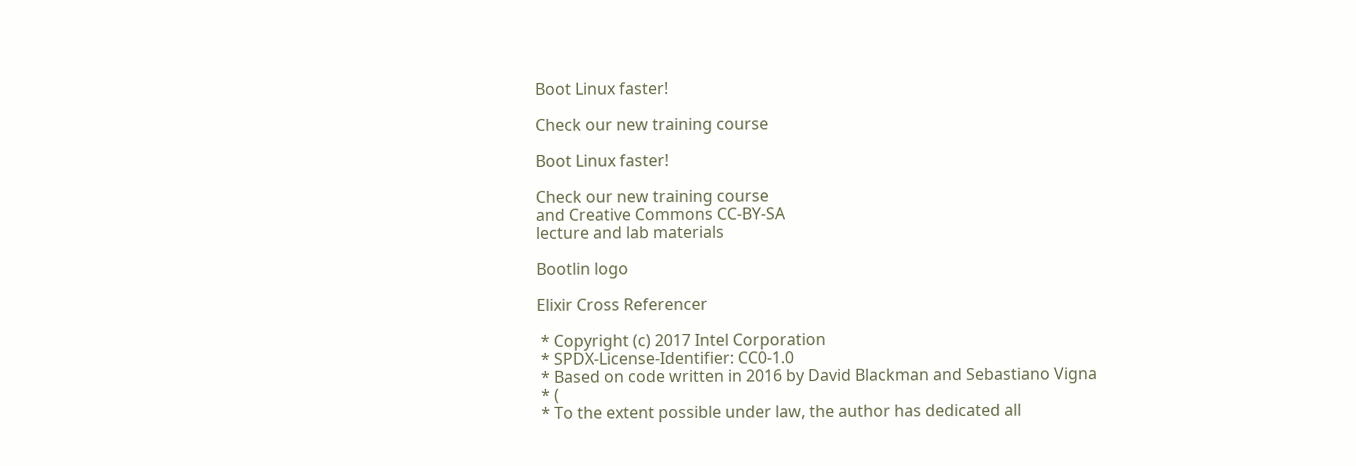Boot Linux faster!

Check our new training course

Boot Linux faster!

Check our new training course
and Creative Commons CC-BY-SA
lecture and lab materials

Bootlin logo

Elixir Cross Referencer

 * Copyright (c) 2017 Intel Corporation
 * SPDX-License-Identifier: CC0-1.0
 * Based on code written in 2016 by David Blackman and Sebastiano Vigna
 * (
 * To the extent possible under law, the author has dedicated all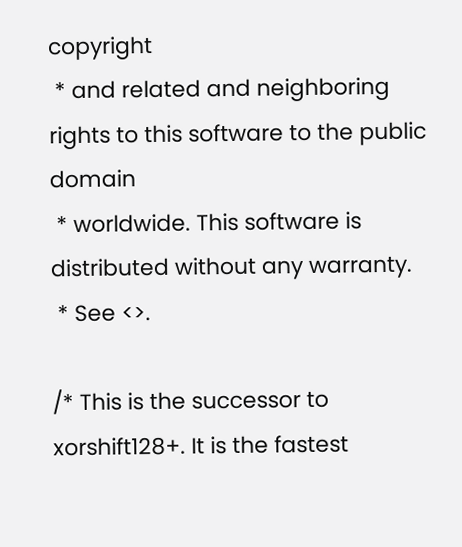copyright
 * and related and neighboring rights to this software to the public domain
 * worldwide. This software is distributed without any warranty.
 * See <>.

/* This is the successor to xorshift128+. It is the fastest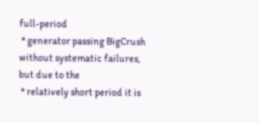full-period
 * generator passing BigCrush without systematic failures, but due to the
 * relatively short period it is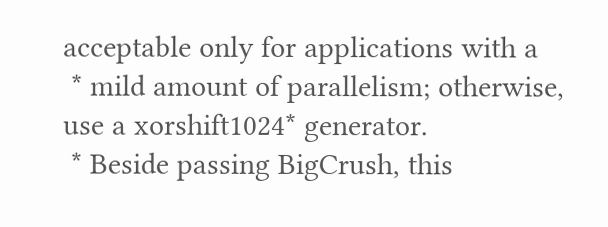acceptable only for applications with a
 * mild amount of parallelism; otherwise, use a xorshift1024* generator.
 * Beside passing BigCrush, this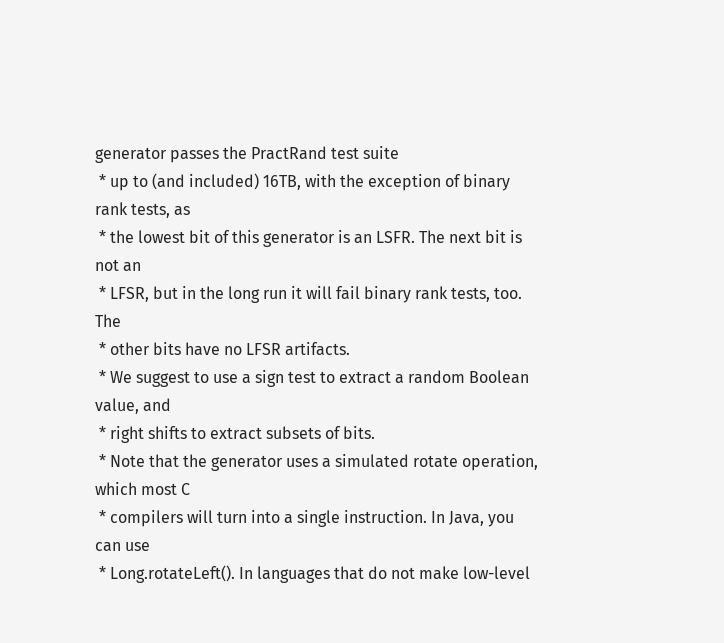generator passes the PractRand test suite
 * up to (and included) 16TB, with the exception of binary rank tests, as
 * the lowest bit of this generator is an LSFR. The next bit is not an
 * LFSR, but in the long run it will fail binary rank tests, too. The
 * other bits have no LFSR artifacts.
 * We suggest to use a sign test to extract a random Boolean value, and
 * right shifts to extract subsets of bits.
 * Note that the generator uses a simulated rotate operation, which most C
 * compilers will turn into a single instruction. In Java, you can use
 * Long.rotateLeft(). In languages that do not make low-level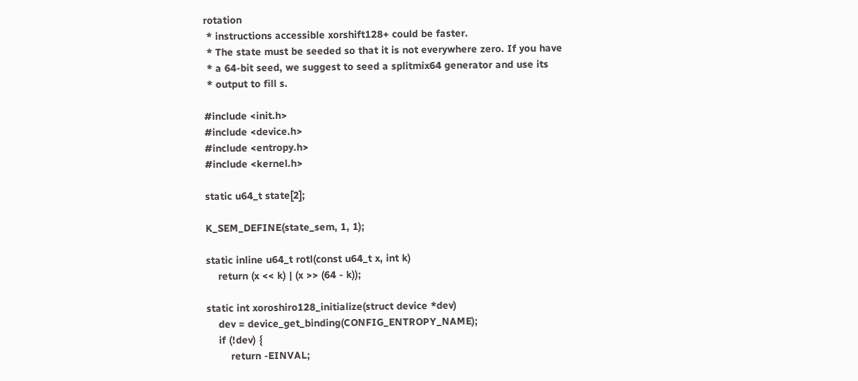rotation
 * instructions accessible xorshift128+ could be faster.
 * The state must be seeded so that it is not everywhere zero. If you have
 * a 64-bit seed, we suggest to seed a splitmix64 generator and use its
 * output to fill s.

#include <init.h>
#include <device.h>
#include <entropy.h>
#include <kernel.h>

static u64_t state[2];

K_SEM_DEFINE(state_sem, 1, 1);

static inline u64_t rotl(const u64_t x, int k)
    return (x << k) | (x >> (64 - k));

static int xoroshiro128_initialize(struct device *dev)
    dev = device_get_binding(CONFIG_ENTROPY_NAME);
    if (!dev) {
        return -EINVAL;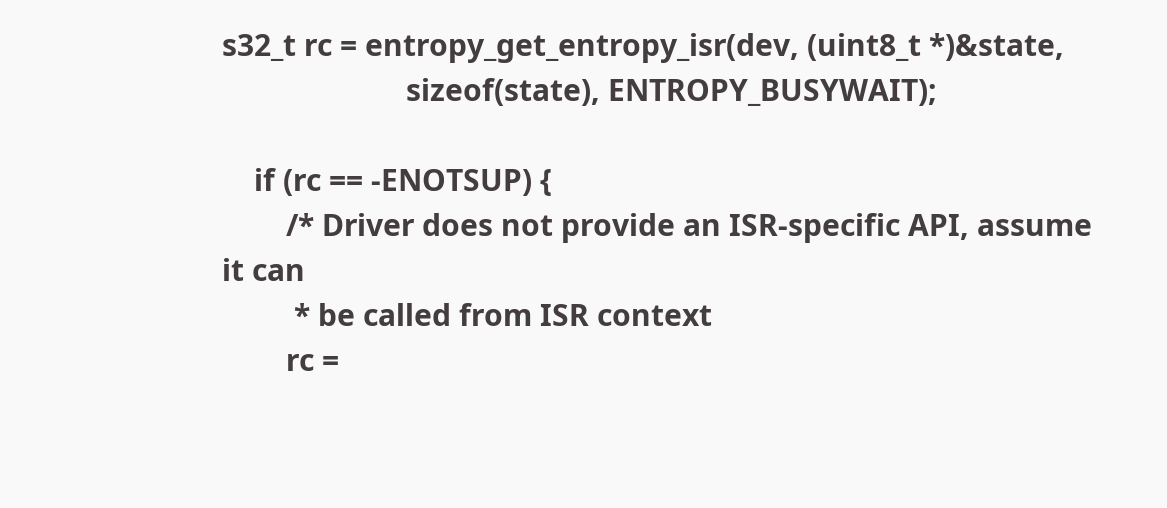s32_t rc = entropy_get_entropy_isr(dev, (uint8_t *)&state,
                       sizeof(state), ENTROPY_BUSYWAIT);

    if (rc == -ENOTSUP) {
        /* Driver does not provide an ISR-specific API, assume it can
         * be called from ISR context
        rc =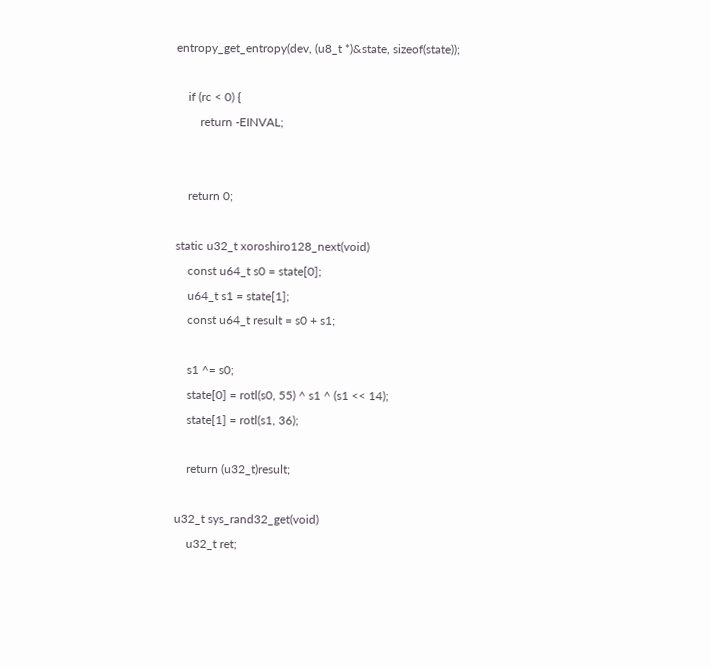entropy_get_entropy(dev, (u8_t *)&state, sizeof(state));

    if (rc < 0) {
        return -EINVAL;


    return 0;

static u32_t xoroshiro128_next(void)
    const u64_t s0 = state[0];
    u64_t s1 = state[1];
    const u64_t result = s0 + s1;

    s1 ^= s0;
    state[0] = rotl(s0, 55) ^ s1 ^ (s1 << 14);
    state[1] = rotl(s1, 36);

    return (u32_t)result;

u32_t sys_rand32_get(void)
    u32_t ret;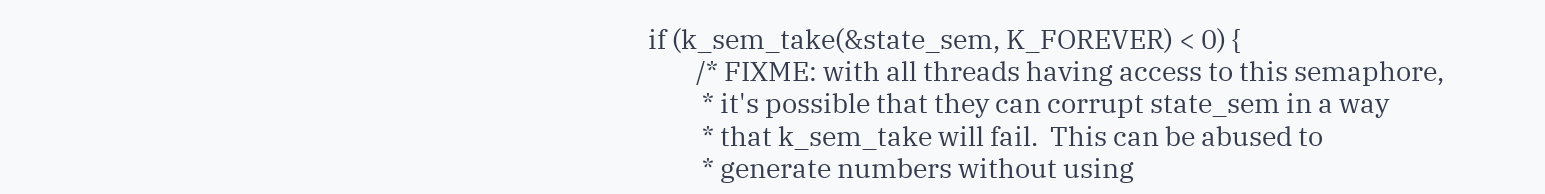if (k_sem_take(&state_sem, K_FOREVER) < 0) {
        /* FIXME: with all threads having access to this semaphore,
         * it's possible that they can corrupt state_sem in a way
         * that k_sem_take will fail.  This can be abused to
         * generate numbers without using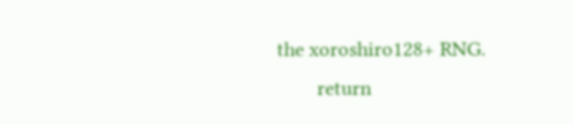the xoroshiro128+ RNG.
        return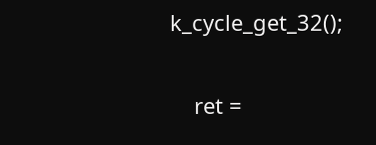k_cycle_get_32();

    ret =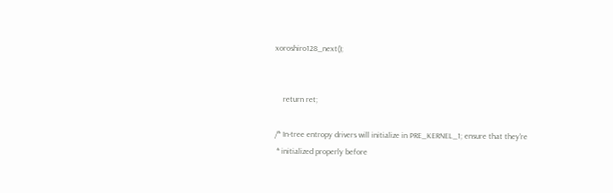xoroshiro128_next();


    return ret;

/* In-tree entropy drivers will initialize in PRE_KERNEL_1; ensure that they're
 * initialized properly before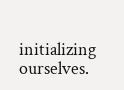initializing ourselves.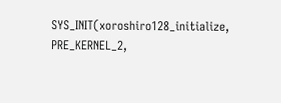SYS_INIT(xoroshiro128_initialize, PRE_KERNEL_2,